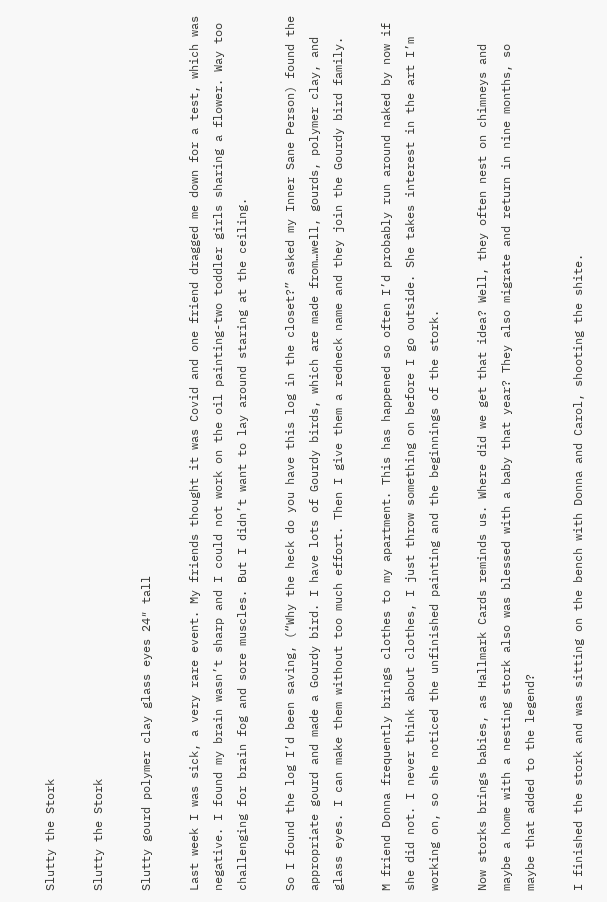Slutty the Stork

Slutty the Stork

Slutty gourd polymer clay glass eyes 24″ tall

Last week I was sick, a very rare event. My friends thought it was Covid and one friend dragged me down for a test, which was negative. I found my brain wasn’t sharp and I could not work on the oil painting-two toddler girls sharing a flower. Way too challenging for brain fog and sore muscles. But I didn’t want to lay around staring at the ceiling.

So I found the log I’d been saving, (“Why the heck do you have this log in the closet?” asked my Inner Sane Person) found the appropriate gourd and made a Gourdy bird. I have lots of Gourdy birds, which are made from…well, gourds, polymer clay, and glass eyes. I can make them without too much effort. Then I give them a redneck name and they join the Gourdy bird family.

M friend Donna frequently brings clothes to my apartment. This has happened so often I’d probably run around naked by now if she did not. I never think about clothes, I just throw something on before I go outside. She takes interest in the art I’m working on, so she noticed the unfinished painting and the beginnings of the stork.

Now storks brings babies, as Hallmark Cards reminds us. Where did we get that idea? Well, they often nest on chimneys and maybe a home with a nesting stork also was blessed with a baby that year? They also migrate and return in nine months, so maybe that added to the legend?

I finished the stork and was sitting on the bench with Donna and Carol, shooting the shite.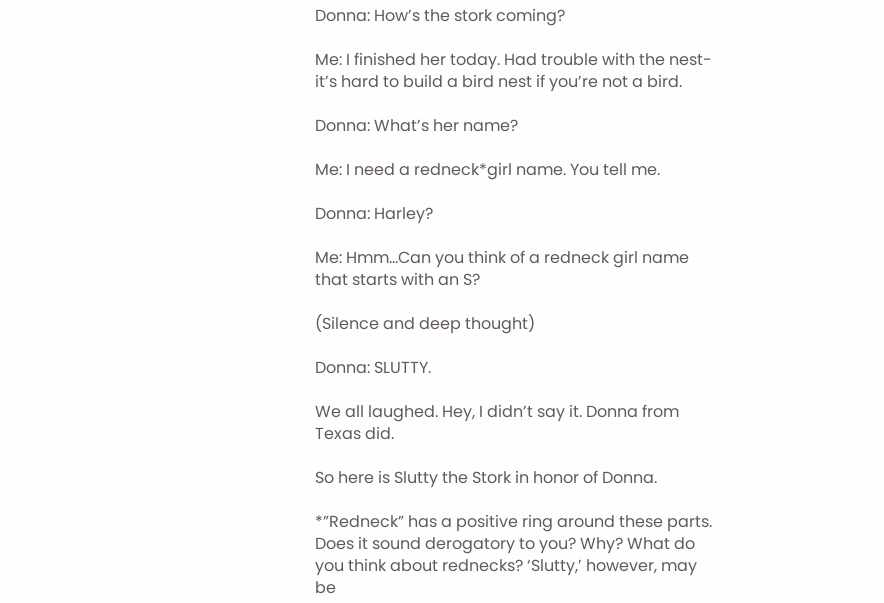Donna: How’s the stork coming?

Me: I finished her today. Had trouble with the nest-it’s hard to build a bird nest if you’re not a bird.

Donna: What’s her name?

Me: I need a redneck*girl name. You tell me.

Donna: Harley?

Me: Hmm…Can you think of a redneck girl name that starts with an S?

(Silence and deep thought)

Donna: SLUTTY.

We all laughed. Hey, I didn’t say it. Donna from Texas did.

So here is Slutty the Stork in honor of Donna.

*”Redneck” has a positive ring around these parts. Does it sound derogatory to you? Why? What do you think about rednecks? ‘Slutty,’ however, may be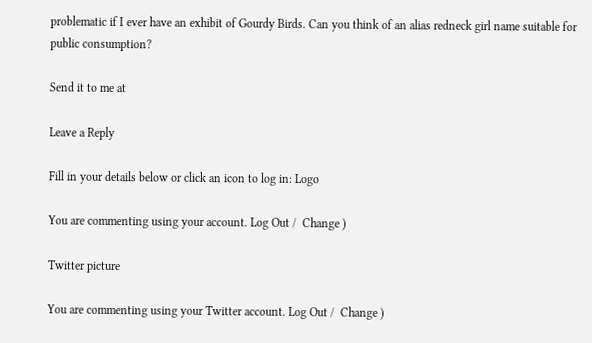problematic if I ever have an exhibit of Gourdy Birds. Can you think of an alias redneck girl name suitable for public consumption?

Send it to me at

Leave a Reply

Fill in your details below or click an icon to log in: Logo

You are commenting using your account. Log Out /  Change )

Twitter picture

You are commenting using your Twitter account. Log Out /  Change )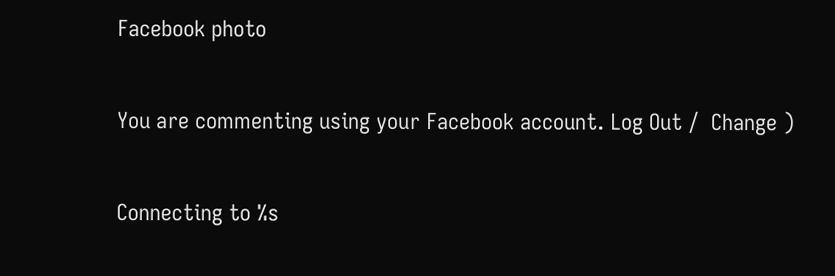Facebook photo

You are commenting using your Facebook account. Log Out /  Change )

Connecting to %s